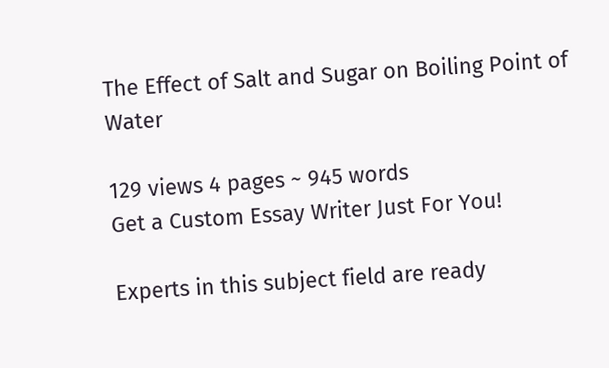The Effect of Salt and Sugar on Boiling Point of Water

129 views 4 pages ~ 945 words
Get a Custom Essay Writer Just For You!

Experts in this subject field are ready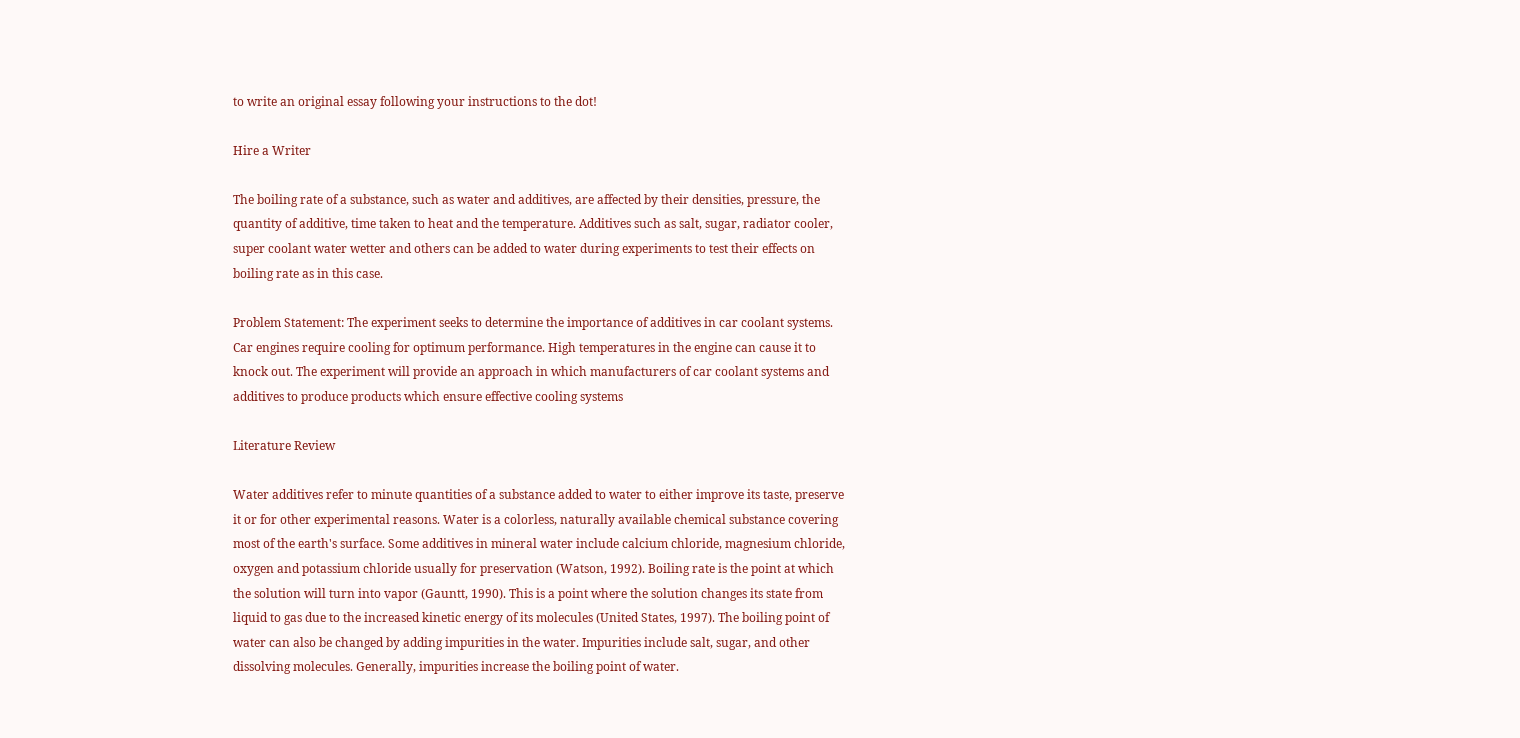to write an original essay following your instructions to the dot!

Hire a Writer

The boiling rate of a substance, such as water and additives, are affected by their densities, pressure, the quantity of additive, time taken to heat and the temperature. Additives such as salt, sugar, radiator cooler, super coolant water wetter and others can be added to water during experiments to test their effects on boiling rate as in this case.

Problem Statement: The experiment seeks to determine the importance of additives in car coolant systems. Car engines require cooling for optimum performance. High temperatures in the engine can cause it to knock out. The experiment will provide an approach in which manufacturers of car coolant systems and additives to produce products which ensure effective cooling systems

Literature Review

Water additives refer to minute quantities of a substance added to water to either improve its taste, preserve it or for other experimental reasons. Water is a colorless, naturally available chemical substance covering most of the earth's surface. Some additives in mineral water include calcium chloride, magnesium chloride, oxygen and potassium chloride usually for preservation (Watson, 1992). Boiling rate is the point at which the solution will turn into vapor (Gauntt, 1990). This is a point where the solution changes its state from liquid to gas due to the increased kinetic energy of its molecules (United States, 1997). The boiling point of water can also be changed by adding impurities in the water. Impurities include salt, sugar, and other dissolving molecules. Generally, impurities increase the boiling point of water.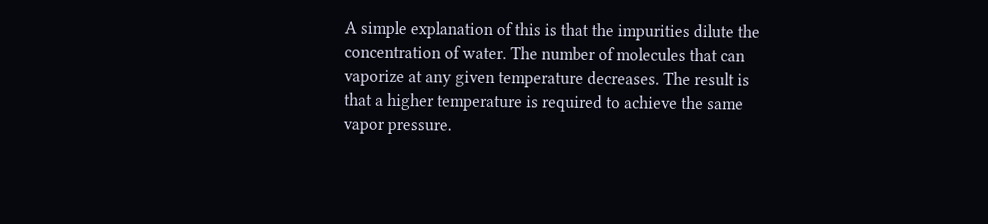A simple explanation of this is that the impurities dilute the concentration of water. The number of molecules that can vaporize at any given temperature decreases. The result is that a higher temperature is required to achieve the same vapor pressure.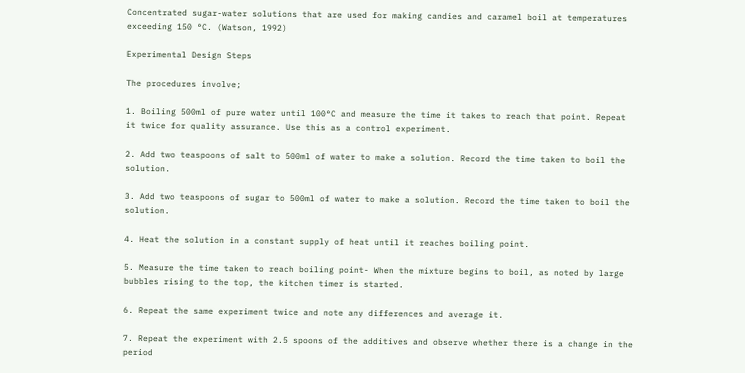Concentrated sugar-water solutions that are used for making candies and caramel boil at temperatures exceeding 150 °C. (Watson, 1992)

Experimental Design Steps

The procedures involve;

1. Boiling 500ml of pure water until 100°C and measure the time it takes to reach that point. Repeat it twice for quality assurance. Use this as a control experiment.

2. Add two teaspoons of salt to 500ml of water to make a solution. Record the time taken to boil the solution.

3. Add two teaspoons of sugar to 500ml of water to make a solution. Record the time taken to boil the solution.

4. Heat the solution in a constant supply of heat until it reaches boiling point.

5. Measure the time taken to reach boiling point- When the mixture begins to boil, as noted by large bubbles rising to the top, the kitchen timer is started.

6. Repeat the same experiment twice and note any differences and average it.

7. Repeat the experiment with 2.5 spoons of the additives and observe whether there is a change in the period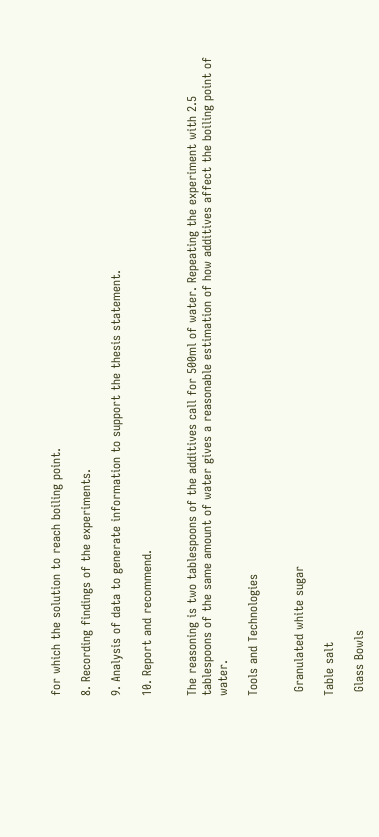for which the solution to reach boiling point.

8. Recording findings of the experiments.

9. Analysis of data to generate information to support the thesis statement.

10. Report and recommend.


The reasoning is two tablespoons of the additives call for 500ml of water. Repeating the experiment with 2.5 tablespoons of the same amount of water gives a reasonable estimation of how additives affect the boiling point of water.

Tools and Technologies


 Granulated white sugar

Table salt

 Glass Bowls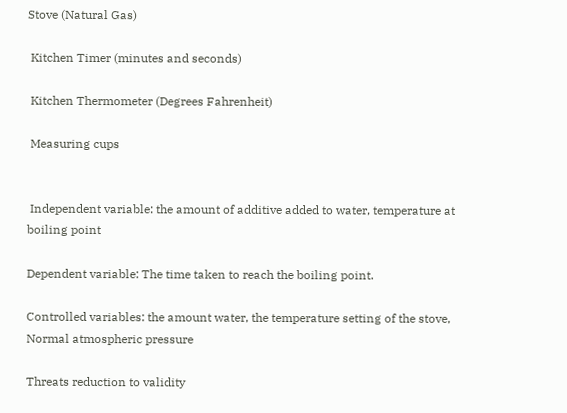Stove (Natural Gas)

 Kitchen Timer (minutes and seconds)

 Kitchen Thermometer (Degrees Fahrenheit)

 Measuring cups


 Independent variable: the amount of additive added to water, temperature at boiling point

Dependent variable: The time taken to reach the boiling point.

Controlled variables: the amount water, the temperature setting of the stove, Normal atmospheric pressure

Threats reduction to validity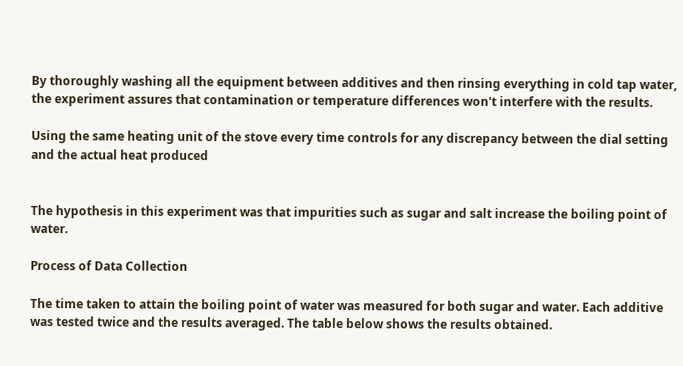By thoroughly washing all the equipment between additives and then rinsing everything in cold tap water, the experiment assures that contamination or temperature differences won't interfere with the results.

Using the same heating unit of the stove every time controls for any discrepancy between the dial setting and the actual heat produced


The hypothesis in this experiment was that impurities such as sugar and salt increase the boiling point of water.

Process of Data Collection

The time taken to attain the boiling point of water was measured for both sugar and water. Each additive was tested twice and the results averaged. The table below shows the results obtained.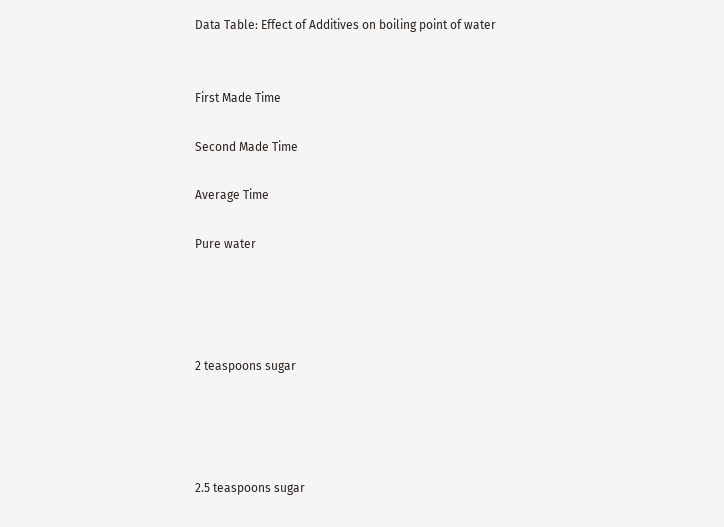Data Table: Effect of Additives on boiling point of water


First Made Time

Second Made Time

Average Time

Pure water




2 teaspoons sugar




2.5 teaspoons sugar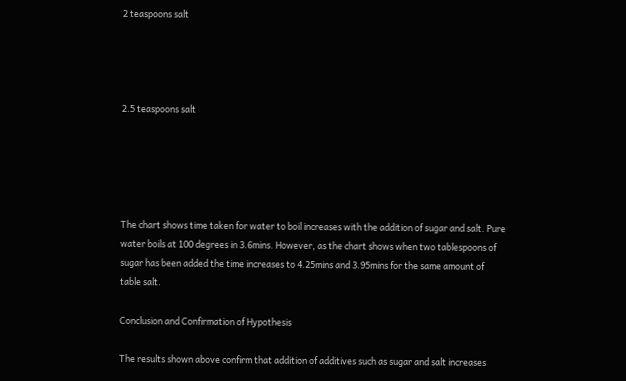2 teaspoons salt




2.5 teaspoons salt





The chart shows time taken for water to boil increases with the addition of sugar and salt. Pure water boils at 100 degrees in 3.6mins. However, as the chart shows when two tablespoons of sugar has been added the time increases to 4.25mins and 3.95mins for the same amount of table salt.

Conclusion and Confirmation of Hypothesis

The results shown above confirm that addition of additives such as sugar and salt increases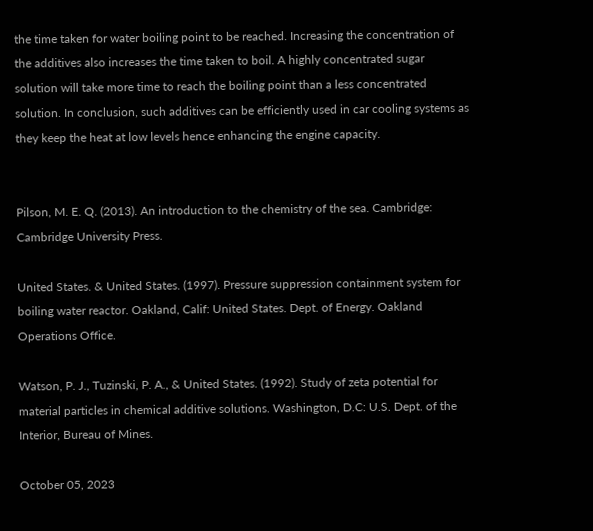the time taken for water boiling point to be reached. Increasing the concentration of the additives also increases the time taken to boil. A highly concentrated sugar solution will take more time to reach the boiling point than a less concentrated solution. In conclusion, such additives can be efficiently used in car cooling systems as they keep the heat at low levels hence enhancing the engine capacity.


Pilson, M. E. Q. (2013). An introduction to the chemistry of the sea. Cambridge: Cambridge University Press.

United States. & United States. (1997). Pressure suppression containment system for boiling water reactor. Oakland, Calif: United States. Dept. of Energy. Oakland Operations Office.

Watson, P. J., Tuzinski, P. A., & United States. (1992). Study of zeta potential for material particles in chemical additive solutions. Washington, D.C: U.S. Dept. of the Interior, Bureau of Mines.

October 05, 2023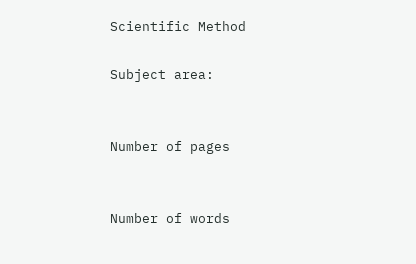Scientific Method

Subject area:


Number of pages


Number of words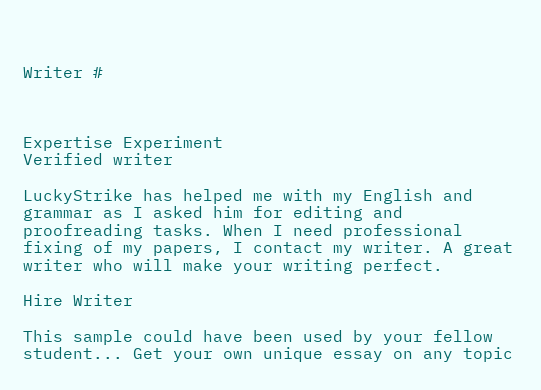Writer #



Expertise Experiment
Verified writer

LuckyStrike has helped me with my English and grammar as I asked him for editing and proofreading tasks. When I need professional fixing of my papers, I contact my writer. A great writer who will make your writing perfect.

Hire Writer

This sample could have been used by your fellow student... Get your own unique essay on any topic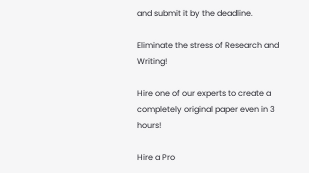and submit it by the deadline.

Eliminate the stress of Research and Writing!

Hire one of our experts to create a completely original paper even in 3 hours!

Hire a Pro